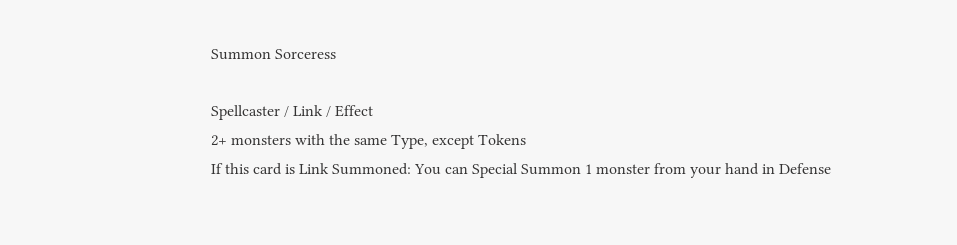Summon Sorceress

Spellcaster / Link / Effect
2+ monsters with the same Type, except Tokens
If this card is Link Summoned: You can Special Summon 1 monster from your hand in Defense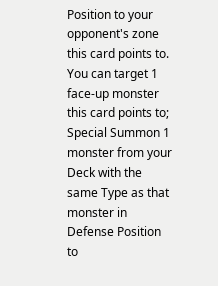Position to your opponent's zone this card points to. You can target 1 face-up monster this card points to; Special Summon 1 monster from your Deck with the same Type as that monster in Defense Position to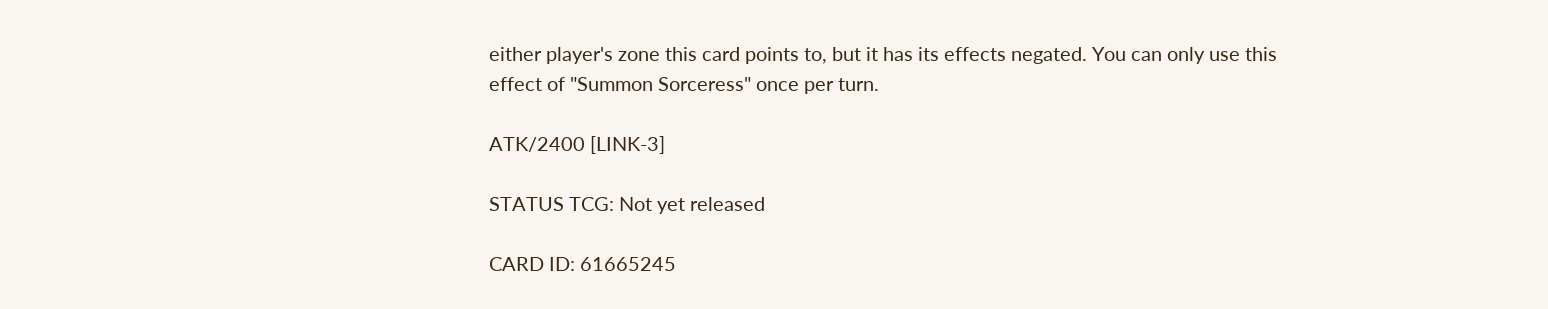either player's zone this card points to, but it has its effects negated. You can only use this effect of "Summon Sorceress" once per turn.

ATK/2400 [LINK-3]

STATUS TCG: Not yet released

CARD ID: 61665245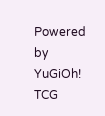Powered by
YuGiOh! TCG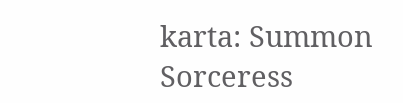karta: Summon Sorceress